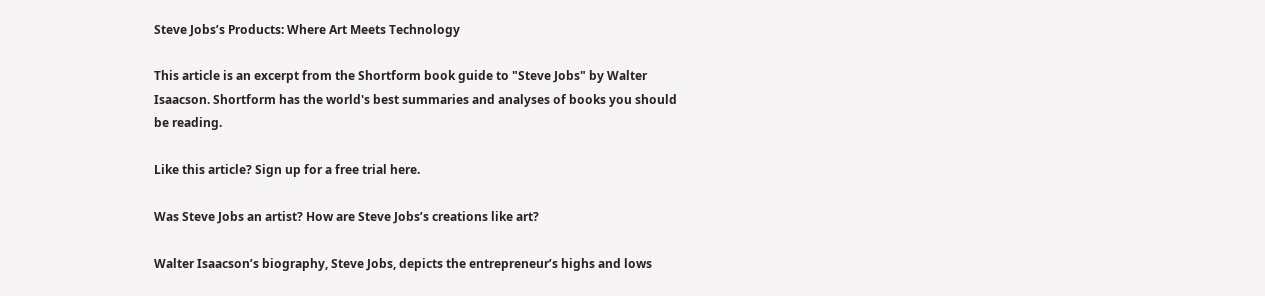Steve Jobs’s Products: Where Art Meets Technology

This article is an excerpt from the Shortform book guide to "Steve Jobs" by Walter Isaacson. Shortform has the world's best summaries and analyses of books you should be reading.

Like this article? Sign up for a free trial here.

Was Steve Jobs an artist? How are Steve Jobs’s creations like art?

Walter Isaacson’s biography, Steve Jobs, depicts the entrepreneur’s highs and lows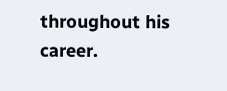throughout his career.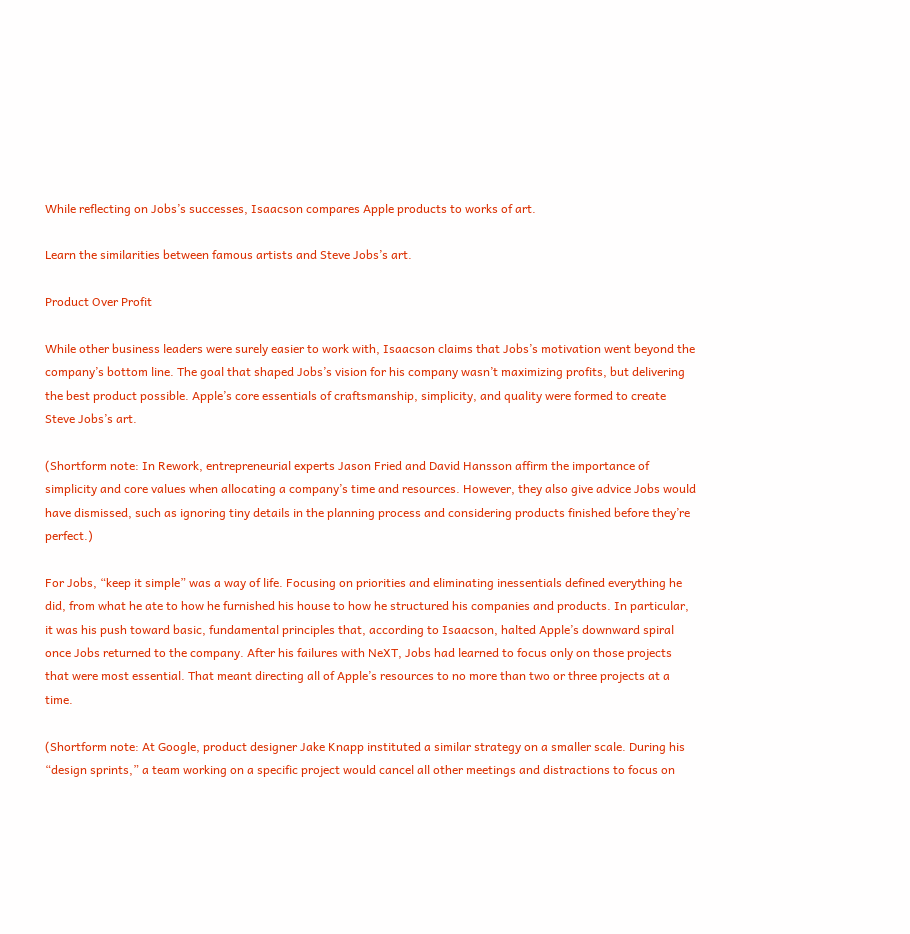While reflecting on Jobs’s successes, Isaacson compares Apple products to works of art.

Learn the similarities between famous artists and Steve Jobs’s art.

Product Over Profit

While other business leaders were surely easier to work with, Isaacson claims that Jobs’s motivation went beyond the company’s bottom line. The goal that shaped Jobs’s vision for his company wasn’t maximizing profits, but delivering the best product possible. Apple’s core essentials of craftsmanship, simplicity, and quality were formed to create Steve Jobs’s art.

(Shortform note: In Rework, entrepreneurial experts Jason Fried and David Hansson affirm the importance of simplicity and core values when allocating a company’s time and resources. However, they also give advice Jobs would have dismissed, such as ignoring tiny details in the planning process and considering products finished before they’re perfect.)

For Jobs, “keep it simple” was a way of life. Focusing on priorities and eliminating inessentials defined everything he did, from what he ate to how he furnished his house to how he structured his companies and products. In particular, it was his push toward basic, fundamental principles that, according to Isaacson, halted Apple’s downward spiral once Jobs returned to the company. After his failures with NeXT, Jobs had learned to focus only on those projects that were most essential. That meant directing all of Apple’s resources to no more than two or three projects at a time.

(Shortform note: At Google, product designer Jake Knapp instituted a similar strategy on a smaller scale. During his “design sprints,” a team working on a specific project would cancel all other meetings and distractions to focus on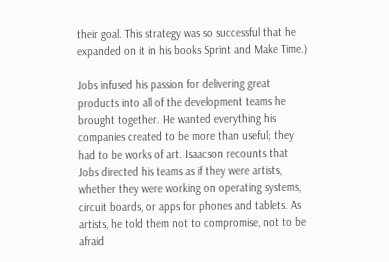their goal. This strategy was so successful that he expanded on it in his books Sprint and Make Time.)

Jobs infused his passion for delivering great products into all of the development teams he brought together. He wanted everything his companies created to be more than useful; they had to be works of art. Isaacson recounts that Jobs directed his teams as if they were artists, whether they were working on operating systems, circuit boards, or apps for phones and tablets. As artists, he told them not to compromise, not to be afraid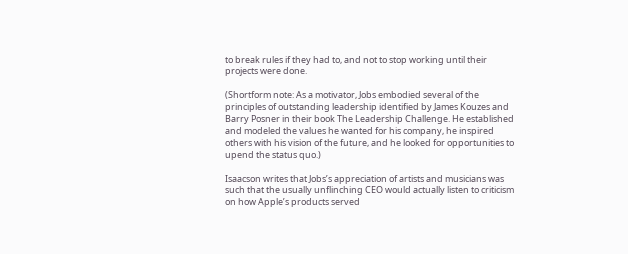to break rules if they had to, and not to stop working until their projects were done.

(Shortform note: As a motivator, Jobs embodied several of the principles of outstanding leadership identified by James Kouzes and Barry Posner in their book The Leadership Challenge. He established and modeled the values he wanted for his company, he inspired others with his vision of the future, and he looked for opportunities to upend the status quo.)

Isaacson writes that Jobs’s appreciation of artists and musicians was such that the usually unflinching CEO would actually listen to criticism on how Apple’s products served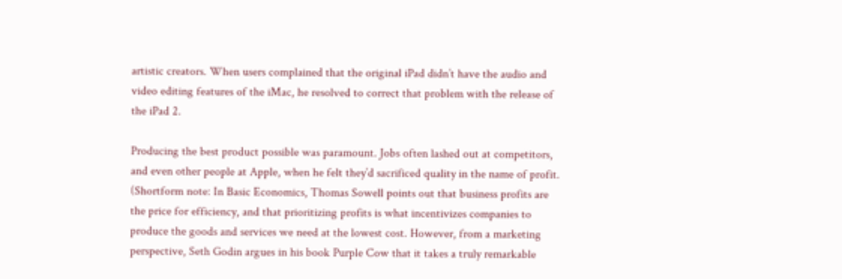artistic creators. When users complained that the original iPad didn’t have the audio and video editing features of the iMac, he resolved to correct that problem with the release of the iPad 2.

Producing the best product possible was paramount. Jobs often lashed out at competitors, and even other people at Apple, when he felt they’d sacrificed quality in the name of profit. (Shortform note: In Basic Economics, Thomas Sowell points out that business profits are the price for efficiency, and that prioritizing profits is what incentivizes companies to produce the goods and services we need at the lowest cost. However, from a marketing perspective, Seth Godin argues in his book Purple Cow that it takes a truly remarkable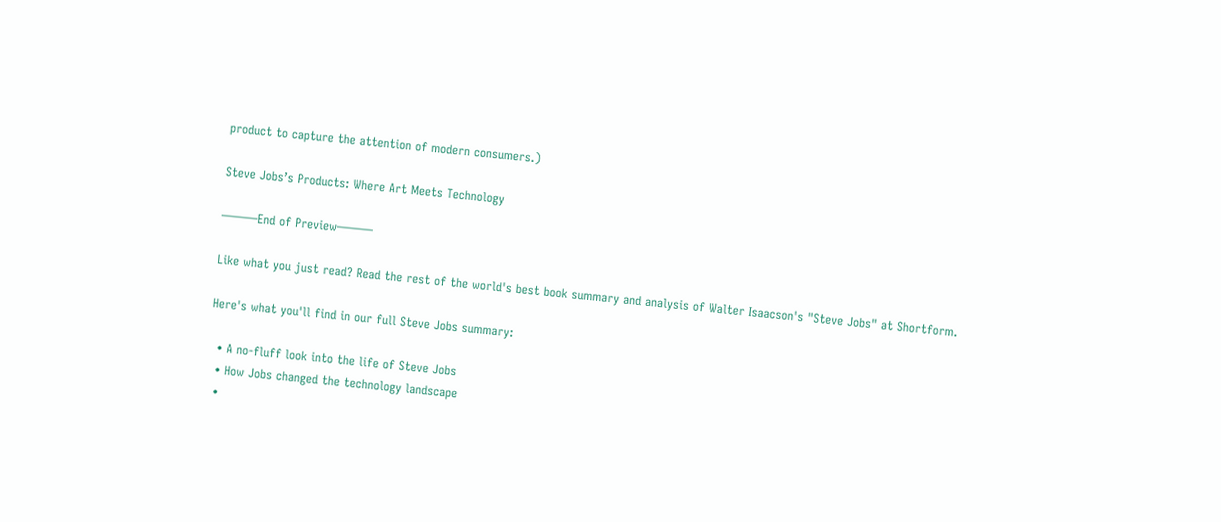product to capture the attention of modern consumers.)

Steve Jobs’s Products: Where Art Meets Technology

———End of Preview———

Like what you just read? Read the rest of the world's best book summary and analysis of Walter Isaacson's "Steve Jobs" at Shortform.

Here's what you'll find in our full Steve Jobs summary:

  • A no-fluff look into the life of Steve Jobs
  • How Jobs changed the technology landscape
  •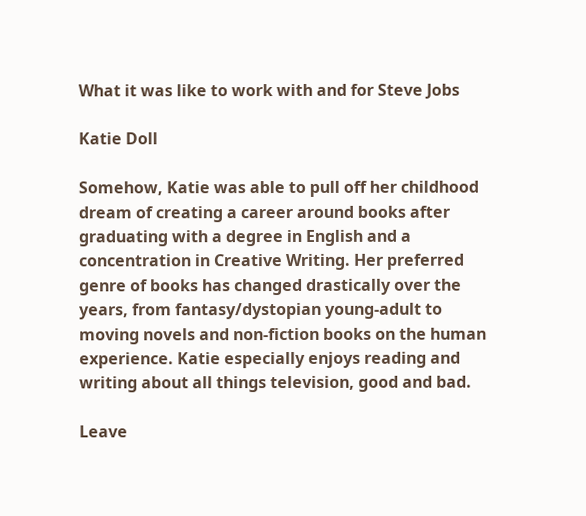What it was like to work with and for Steve Jobs

Katie Doll

Somehow, Katie was able to pull off her childhood dream of creating a career around books after graduating with a degree in English and a concentration in Creative Writing. Her preferred genre of books has changed drastically over the years, from fantasy/dystopian young-adult to moving novels and non-fiction books on the human experience. Katie especially enjoys reading and writing about all things television, good and bad.

Leave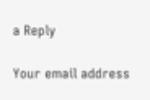a Reply

Your email address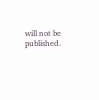will not be published.